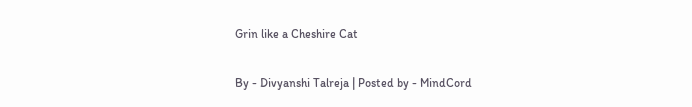Grin like a Cheshire Cat

By - Divyanshi Talreja | Posted by - MindCord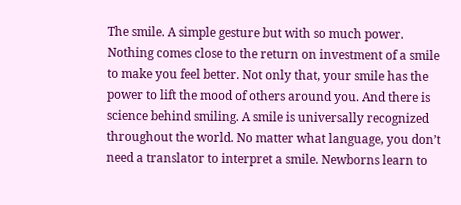The smile. A simple gesture but with so much power. Nothing comes close to the return on investment of a smile to make you feel better. Not only that, your smile has the power to lift the mood of others around you. And there is science behind smiling. A smile is universally recognized throughout the world. No matter what language, you don’t need a translator to interpret a smile. Newborns learn to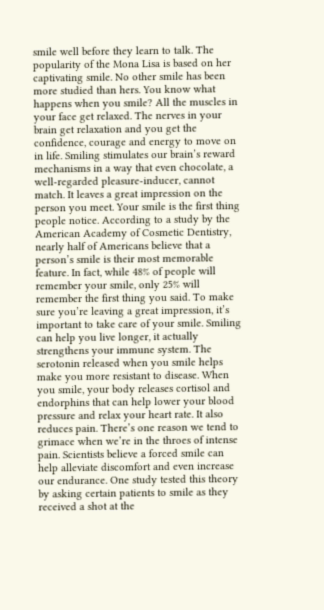smile well before they learn to talk. The popularity of the Mona Lisa is based on her captivating smile. No other smile has been more studied than hers. You know what happens when you smile? All the muscles in your face get relaxed. The nerves in your brain get relaxation and you get the confidence, courage and energy to move on in life. Smiling stimulates our brain’s reward mechanisms in a way that even chocolate, a well-regarded pleasure-inducer, cannot match. It leaves a great impression on the person you meet. Your smile is the first thing people notice. According to a study by the American Academy of Cosmetic Dentistry, nearly half of Americans believe that a person’s smile is their most memorable feature. In fact, while 48% of people will remember your smile, only 25% will remember the first thing you said. To make sure you’re leaving a great impression, it’s important to take care of your smile. Smiling can help you live longer, it actually strengthens your immune system. The serotonin released when you smile helps make you more resistant to disease. When you smile, your body releases cortisol and endorphins that can help lower your blood pressure and relax your heart rate. It also reduces pain. There’s one reason we tend to grimace when we’re in the throes of intense pain. Scientists believe a forced smile can help alleviate discomfort and even increase our endurance. One study tested this theory by asking certain patients to smile as they received a shot at the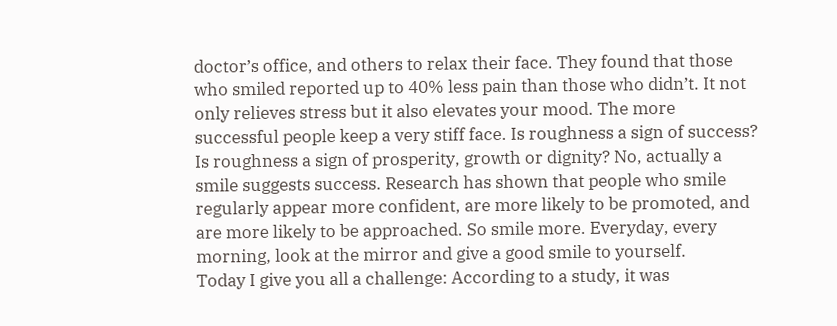doctor’s office, and others to relax their face. They found that those who smiled reported up to 40% less pain than those who didn’t. It not only relieves stress but it also elevates your mood. The more successful people keep a very stiff face. Is roughness a sign of success? Is roughness a sign of prosperity, growth or dignity? No, actually a smile suggests success. Research has shown that people who smile regularly appear more confident, are more likely to be promoted, and are more likely to be approached. So smile more. Everyday, every morning, look at the mirror and give a good smile to yourself.
Today I give you all a challenge: According to a study, it was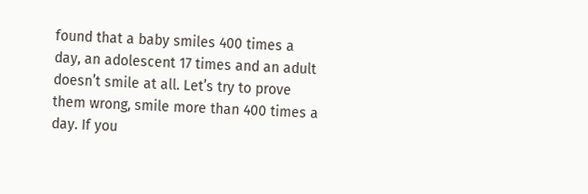found that a baby smiles 400 times a day, an adolescent 17 times and an adult doesn’t smile at all. Let’s try to prove them wrong, smile more than 400 times a day. If you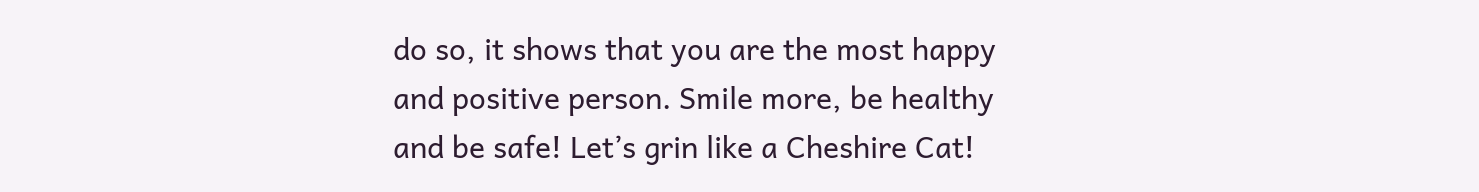do so, it shows that you are the most happy and positive person. Smile more, be healthy and be safe! Let’s grin like a Cheshire Cat!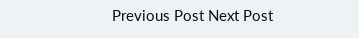Previous Post Next Post